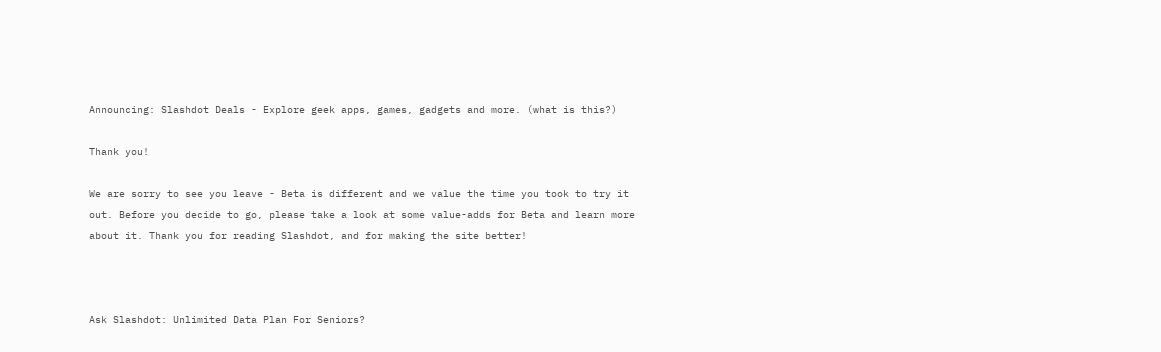Announcing: Slashdot Deals - Explore geek apps, games, gadgets and more. (what is this?)

Thank you!

We are sorry to see you leave - Beta is different and we value the time you took to try it out. Before you decide to go, please take a look at some value-adds for Beta and learn more about it. Thank you for reading Slashdot, and for making the site better!



Ask Slashdot: Unlimited Data Plan For Seniors?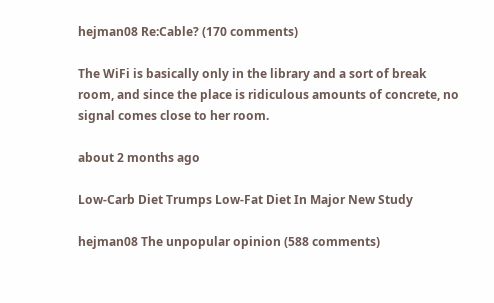hejman08 Re:Cable? (170 comments)

The WiFi is basically only in the library and a sort of break room, and since the place is ridiculous amounts of concrete, no signal comes close to her room.

about 2 months ago

Low-Carb Diet Trumps Low-Fat Diet In Major New Study

hejman08 The unpopular opinion (588 comments)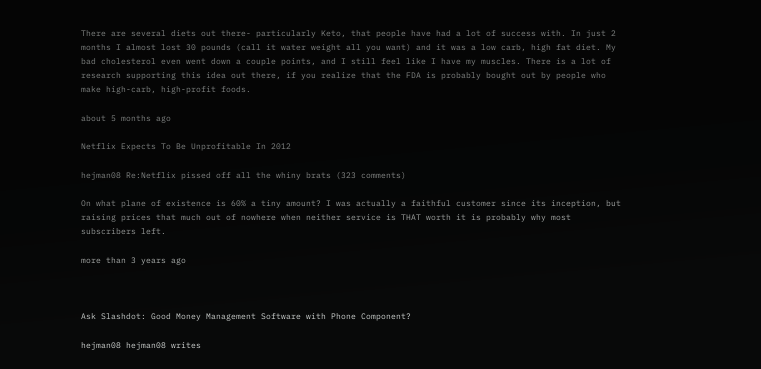There are several diets out there- particularly Keto, that people have had a lot of success with. In just 2 months I almost lost 30 pounds (call it water weight all you want) and it was a low carb, high fat diet. My bad cholesterol even went down a couple points, and I still feel like I have my muscles. There is a lot of research supporting this idea out there, if you realize that the FDA is probably bought out by people who make high-carb, high-profit foods.

about 5 months ago

Netflix Expects To Be Unprofitable In 2012

hejman08 Re:Netflix pissed off all the whiny brats (323 comments)

On what plane of existence is 60% a tiny amount? I was actually a faithful customer since its inception, but raising prices that much out of nowhere when neither service is THAT worth it is probably why most subscribers left.

more than 3 years ago



Ask Slashdot: Good Money Management Software with Phone Component?

hejman08 hejman08 writes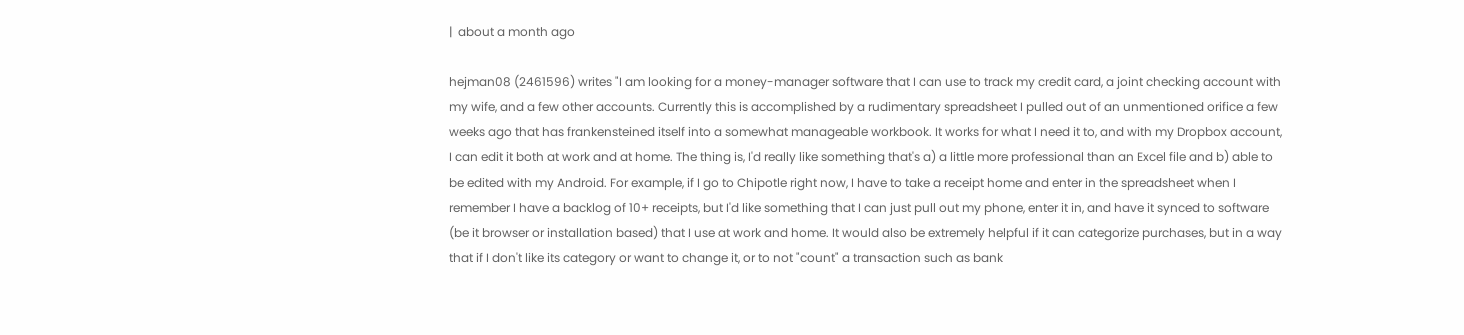|  about a month ago

hejman08 (2461596) writes "I am looking for a money-manager software that I can use to track my credit card, a joint checking account with my wife, and a few other accounts. Currently this is accomplished by a rudimentary spreadsheet I pulled out of an unmentioned orifice a few weeks ago that has frankensteined itself into a somewhat manageable workbook. It works for what I need it to, and with my Dropbox account, I can edit it both at work and at home. The thing is, I'd really like something that's a) a little more professional than an Excel file and b) able to be edited with my Android. For example, if I go to Chipotle right now, I have to take a receipt home and enter in the spreadsheet when I remember I have a backlog of 10+ receipts, but I'd like something that I can just pull out my phone, enter it in, and have it synced to software (be it browser or installation based) that I use at work and home. It would also be extremely helpful if it can categorize purchases, but in a way that if I don't like its category or want to change it, or to not "count" a transaction such as bank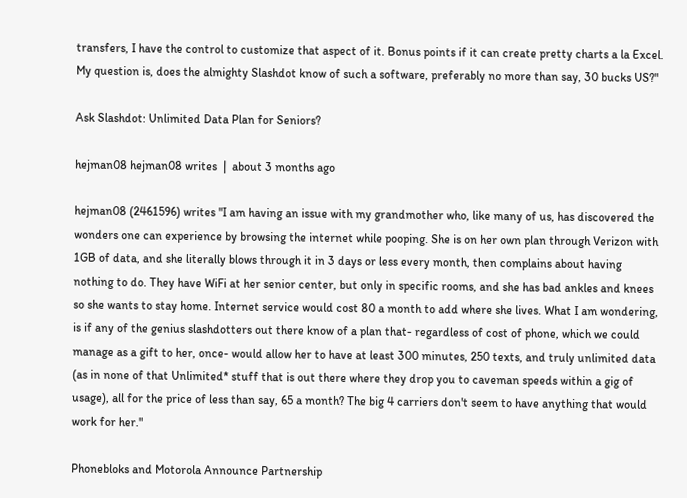transfers, I have the control to customize that aspect of it. Bonus points if it can create pretty charts a la Excel. My question is, does the almighty Slashdot know of such a software, preferably no more than say, 30 bucks US?"

Ask Slashdot: Unlimited Data Plan for Seniors?

hejman08 hejman08 writes  |  about 3 months ago

hejman08 (2461596) writes "I am having an issue with my grandmother who, like many of us, has discovered the wonders one can experience by browsing the internet while pooping. She is on her own plan through Verizon with 1GB of data, and she literally blows through it in 3 days or less every month, then complains about having nothing to do. They have WiFi at her senior center, but only in specific rooms, and she has bad ankles and knees so she wants to stay home. Internet service would cost 80 a month to add where she lives. What I am wondering, is if any of the genius slashdotters out there know of a plan that- regardless of cost of phone, which we could manage as a gift to her, once- would allow her to have at least 300 minutes, 250 texts, and truly unlimited data (as in none of that Unlimited* stuff that is out there where they drop you to caveman speeds within a gig of usage), all for the price of less than say, 65 a month? The big 4 carriers don't seem to have anything that would work for her."

Phonebloks and Motorola Announce Partnership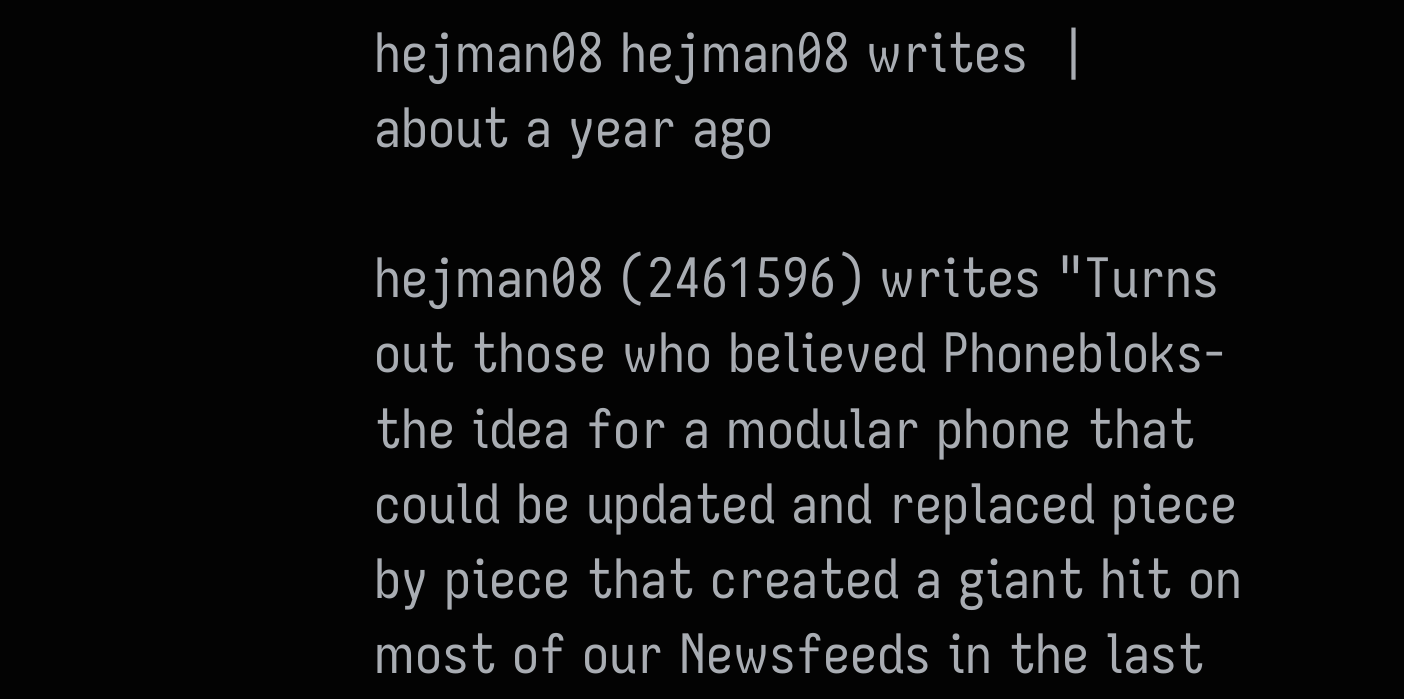hejman08 hejman08 writes  |  about a year ago

hejman08 (2461596) writes "Turns out those who believed Phonebloks- the idea for a modular phone that could be updated and replaced piece by piece that created a giant hit on most of our Newsfeeds in the last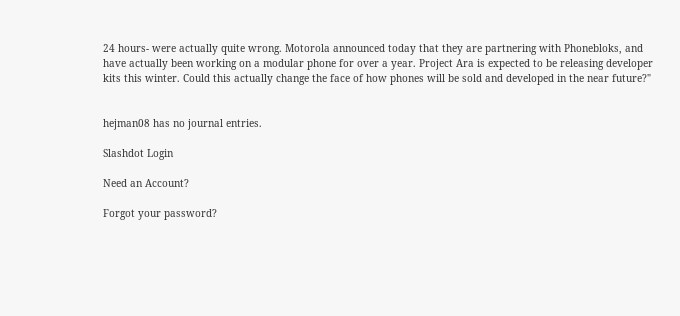24 hours- were actually quite wrong. Motorola announced today that they are partnering with Phonebloks, and have actually been working on a modular phone for over a year. Project Ara is expected to be releasing developer kits this winter. Could this actually change the face of how phones will be sold and developed in the near future?"


hejman08 has no journal entries.

Slashdot Login

Need an Account?

Forgot your password?